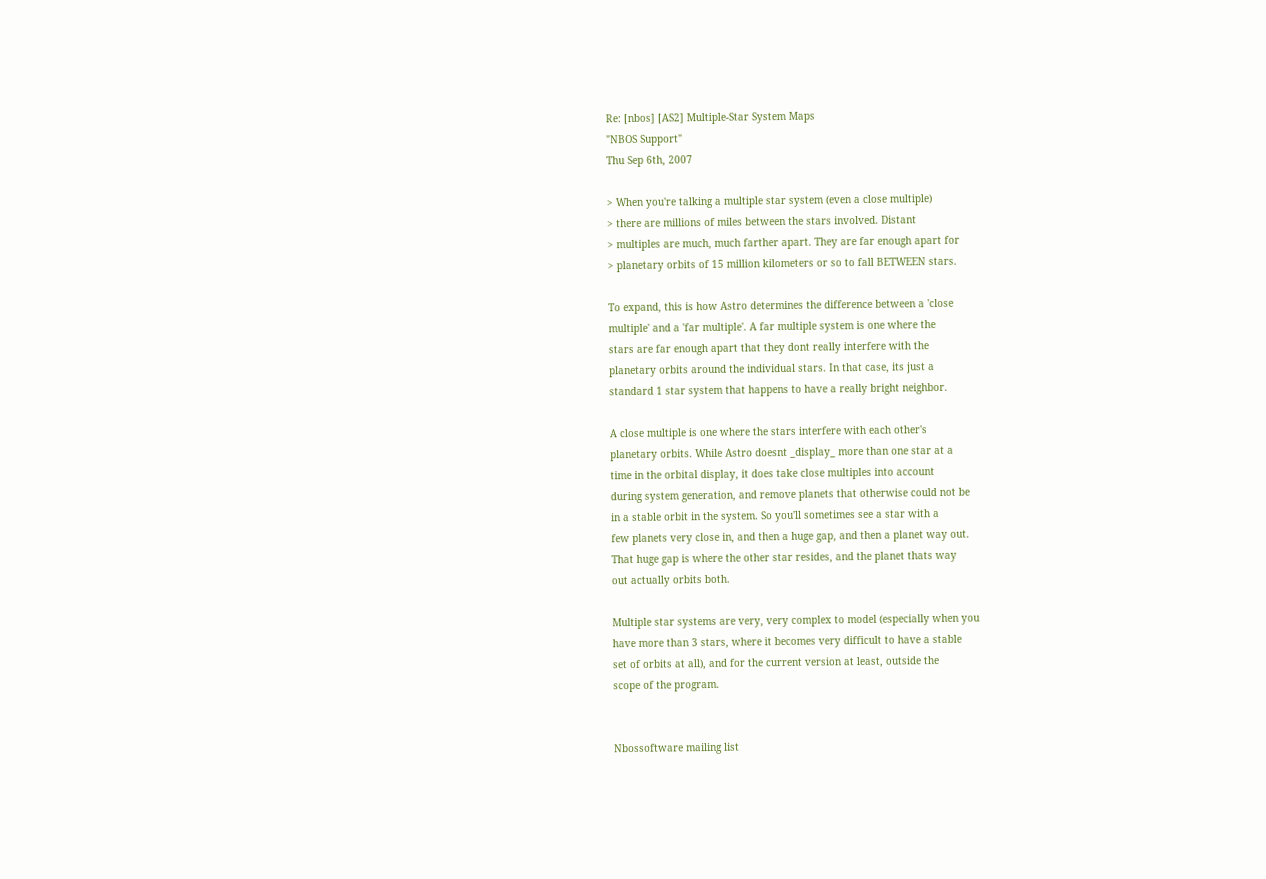Re: [nbos] [AS2] Multiple-Star System Maps
"NBOS Support"
Thu Sep 6th, 2007

> When you're talking a multiple star system (even a close multiple)
> there are millions of miles between the stars involved. Distant
> multiples are much, much farther apart. They are far enough apart for
> planetary orbits of 15 million kilometers or so to fall BETWEEN stars.

To expand, this is how Astro determines the difference between a 'close
multiple' and a 'far multiple'. A far multiple system is one where the
stars are far enough apart that they dont really interfere with the
planetary orbits around the individual stars. In that case, its just a
standard 1 star system that happens to have a really bright neighbor.

A close multiple is one where the stars interfere with each other's
planetary orbits. While Astro doesnt _display_ more than one star at a
time in the orbital display, it does take close multiples into account
during system generation, and remove planets that otherwise could not be
in a stable orbit in the system. So you'll sometimes see a star with a
few planets very close in, and then a huge gap, and then a planet way out.
That huge gap is where the other star resides, and the planet thats way
out actually orbits both.

Multiple star systems are very, very complex to model (especially when you
have more than 3 stars, where it becomes very difficult to have a stable
set of orbits at all), and for the current version at least, outside the
scope of the program.


Nbossoftware mailing list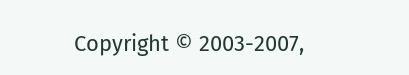Copyright © 2003-2007,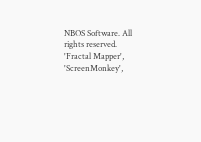NBOS Software. All rights reserved. 'Fractal Mapper', 'ScreenMonkey',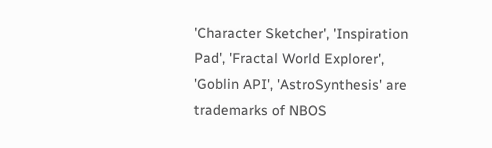'Character Sketcher', 'Inspiration Pad', 'Fractal World Explorer', 'Goblin API', 'AstroSynthesis' are trademarks of NBOS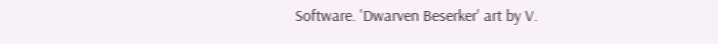Software. 'Dwarven Beserker' art by V.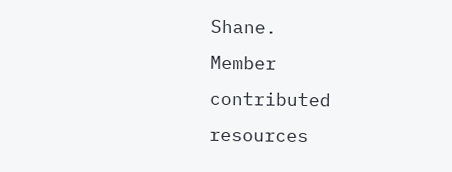Shane.
Member contributed resources